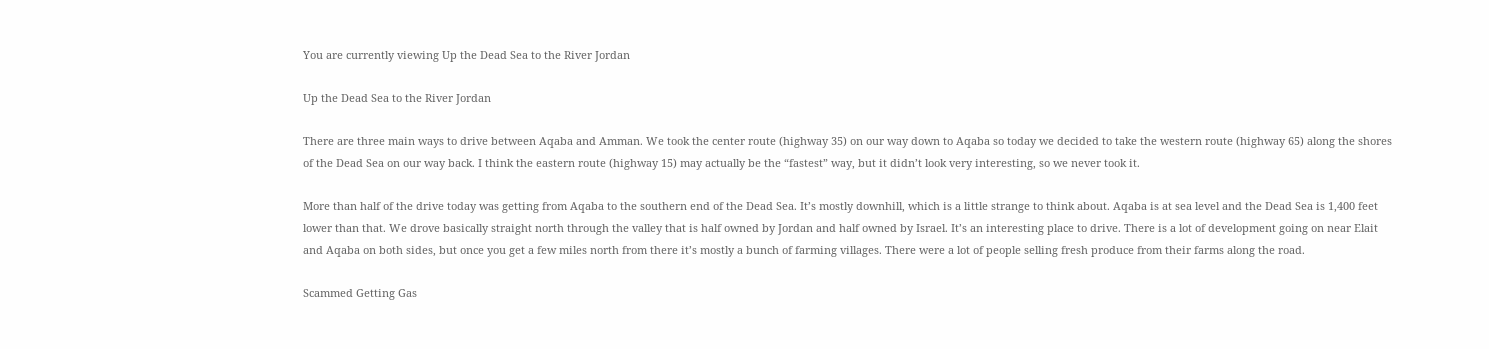You are currently viewing Up the Dead Sea to the River Jordan

Up the Dead Sea to the River Jordan

There are three main ways to drive between Aqaba and Amman. We took the center route (highway 35) on our way down to Aqaba so today we decided to take the western route (highway 65) along the shores of the Dead Sea on our way back. I think the eastern route (highway 15) may actually be the “fastest” way, but it didn’t look very interesting, so we never took it.

More than half of the drive today was getting from Aqaba to the southern end of the Dead Sea. It’s mostly downhill, which is a little strange to think about. Aqaba is at sea level and the Dead Sea is 1,400 feet lower than that. We drove basically straight north through the valley that is half owned by Jordan and half owned by Israel. It’s an interesting place to drive. There is a lot of development going on near Elait and Aqaba on both sides, but once you get a few miles north from there it’s mostly a bunch of farming villages. There were a lot of people selling fresh produce from their farms along the road.

Scammed Getting Gas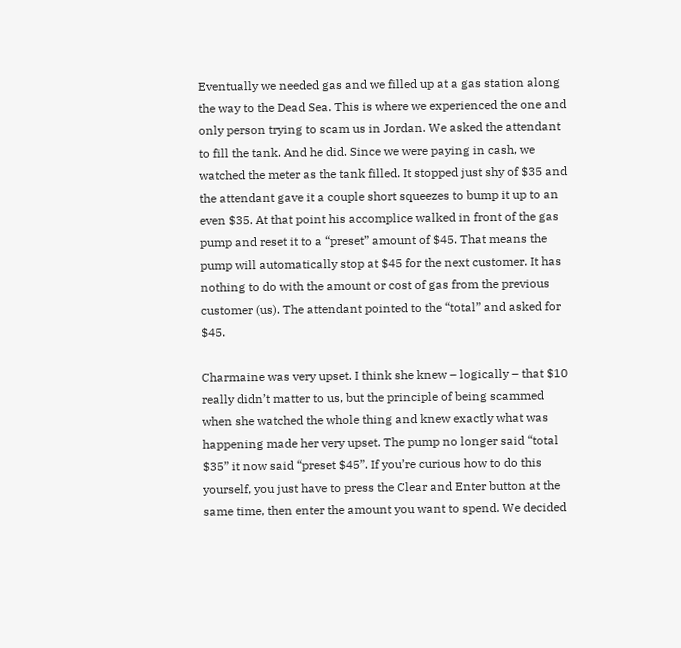Eventually we needed gas and we filled up at a gas station along the way to the Dead Sea. This is where we experienced the one and only person trying to scam us in Jordan. We asked the attendant to fill the tank. And he did. Since we were paying in cash, we watched the meter as the tank filled. It stopped just shy of $35 and the attendant gave it a couple short squeezes to bump it up to an even $35. At that point his accomplice walked in front of the gas pump and reset it to a “preset” amount of $45. That means the pump will automatically stop at $45 for the next customer. It has nothing to do with the amount or cost of gas from the previous customer (us). The attendant pointed to the “total” and asked for $45.

Charmaine was very upset. I think she knew – logically – that $10 really didn’t matter to us, but the principle of being scammed when she watched the whole thing and knew exactly what was happening made her very upset. The pump no longer said “total $35” it now said “preset $45”. If you’re curious how to do this yourself, you just have to press the Clear and Enter button at the same time, then enter the amount you want to spend. We decided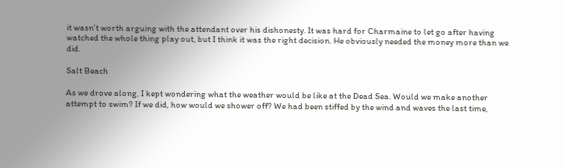it wasn’t worth arguing with the attendant over his dishonesty. It was hard for Charmaine to let go after having watched the whole thing play out, but I think it was the right decision. He obviously needed the money more than we did.

Salt Beach

As we drove along, I kept wondering what the weather would be like at the Dead Sea. Would we make another attempt to swim? If we did, how would we shower off? We had been stiffed by the wind and waves the last time,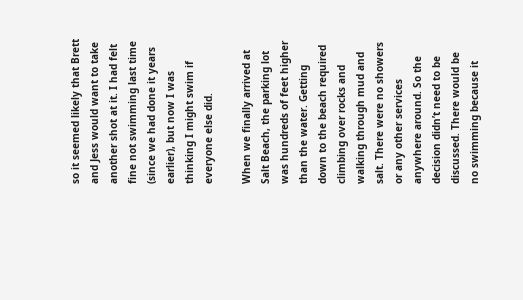so it seemed likely that Brett and Jess would want to take another shot at it. I had felt fine not swimming last time (since we had done it years earlier), but now I was thinking I might swim if everyone else did.

When we finally arrived at Salt Beach, the parking lot was hundreds of feet higher than the water. Getting down to the beach required climbing over rocks and walking through mud and salt. There were no showers or any other services anywhere around. So the decision didn’t need to be discussed. There would be no swimming because it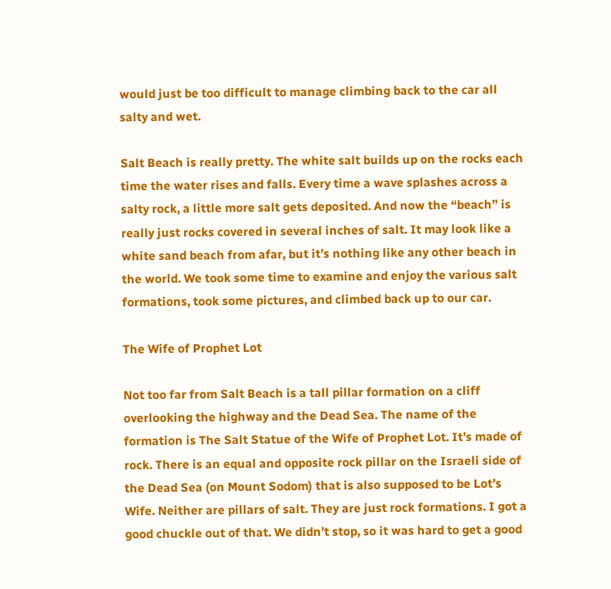would just be too difficult to manage climbing back to the car all salty and wet.

Salt Beach is really pretty. The white salt builds up on the rocks each time the water rises and falls. Every time a wave splashes across a salty rock, a little more salt gets deposited. And now the “beach” is really just rocks covered in several inches of salt. It may look like a white sand beach from afar, but it’s nothing like any other beach in the world. We took some time to examine and enjoy the various salt formations, took some pictures, and climbed back up to our car.

The Wife of Prophet Lot

Not too far from Salt Beach is a tall pillar formation on a cliff overlooking the highway and the Dead Sea. The name of the formation is The Salt Statue of the Wife of Prophet Lot. It’s made of rock. There is an equal and opposite rock pillar on the Israeli side of the Dead Sea (on Mount Sodom) that is also supposed to be Lot’s Wife. Neither are pillars of salt. They are just rock formations. I got a good chuckle out of that. We didn’t stop, so it was hard to get a good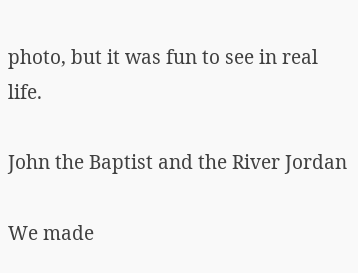photo, but it was fun to see in real life.

John the Baptist and the River Jordan

We made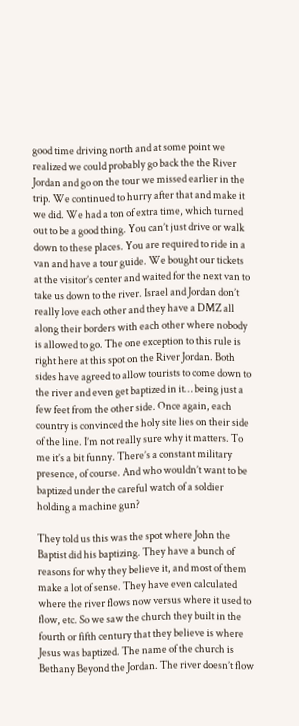good time driving north and at some point we realized we could probably go back the the River Jordan and go on the tour we missed earlier in the trip. We continued to hurry after that and make it we did. We had a ton of extra time, which turned out to be a good thing. You can’t just drive or walk down to these places. You are required to ride in a van and have a tour guide. We bought our tickets at the visitor’s center and waited for the next van to take us down to the river. Israel and Jordan don’t really love each other and they have a DMZ all along their borders with each other where nobody is allowed to go. The one exception to this rule is right here at this spot on the River Jordan. Both sides have agreed to allow tourists to come down to the river and even get baptized in it… being just a few feet from the other side. Once again, each country is convinced the holy site lies on their side of the line. I’m not really sure why it matters. To me it’s a bit funny. There’s a constant military presence, of course. And who wouldn’t want to be baptized under the careful watch of a soldier holding a machine gun?

They told us this was the spot where John the Baptist did his baptizing. They have a bunch of reasons for why they believe it, and most of them make a lot of sense. They have even calculated where the river flows now versus where it used to flow, etc. So we saw the church they built in the fourth or fifth century that they believe is where Jesus was baptized. The name of the church is Bethany Beyond the Jordan. The river doesn’t flow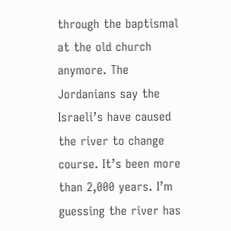through the baptismal at the old church anymore. The Jordanians say the Israeli’s have caused the river to change course. It’s been more than 2,000 years. I’m guessing the river has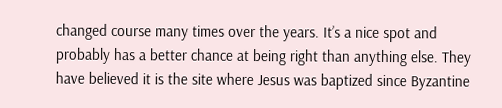changed course many times over the years. It’s a nice spot and probably has a better chance at being right than anything else. They have believed it is the site where Jesus was baptized since Byzantine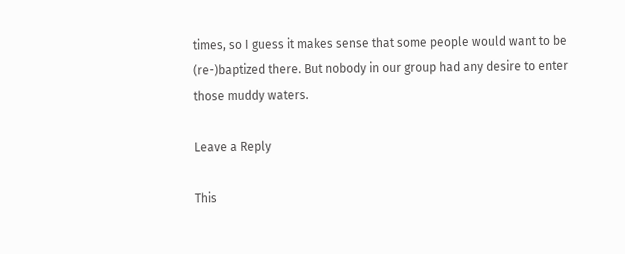times, so I guess it makes sense that some people would want to be (re-)baptized there. But nobody in our group had any desire to enter those muddy waters.

Leave a Reply

This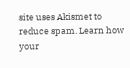site uses Akismet to reduce spam. Learn how your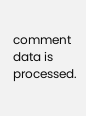comment data is processed.